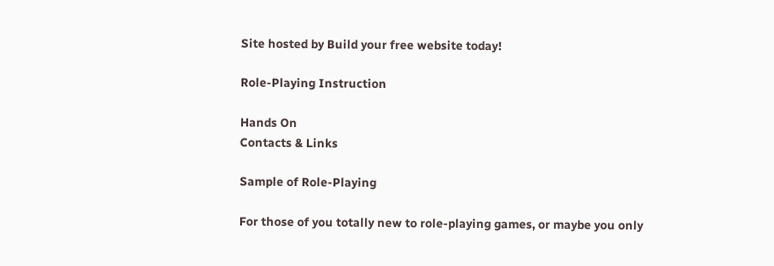Site hosted by Build your free website today!

Role-Playing Instruction

Hands On
Contacts & Links

Sample of Role-Playing

For those of you totally new to role-playing games, or maybe you only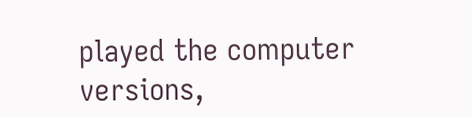played the computer versions,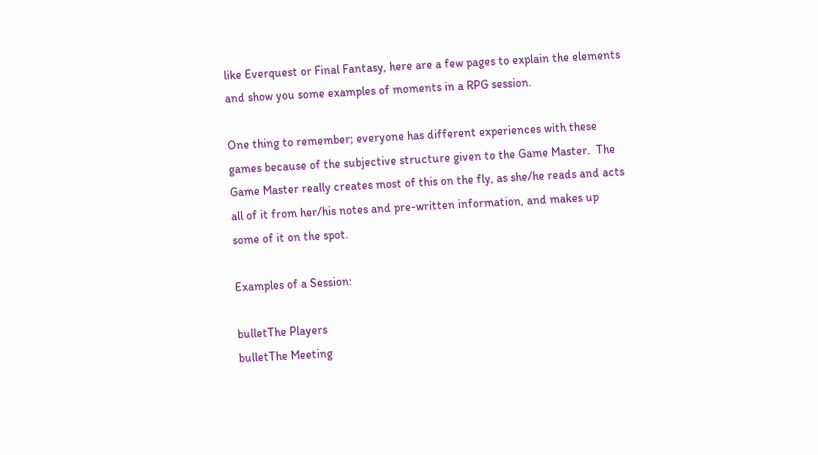like Everquest or Final Fantasy, here are a few pages to explain the elements and show you some examples of moments in a RPG session.

One thing to remember; everyone has different experiences with these games because of the subjective structure given to the Game Master.  The Game Master really creates most of this on the fly, as she/he reads and acts all of it from her/his notes and pre-written information, and makes up some of it on the spot.

Examples of a Session:

bulletThe Players
bulletThe Meeting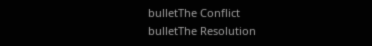bulletThe Conflict
bulletThe Resolution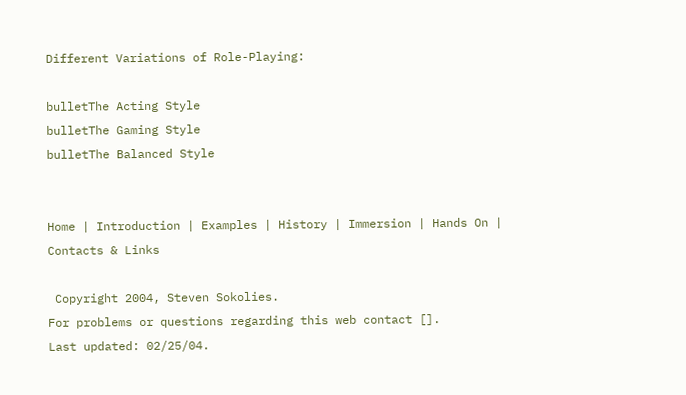Different Variations of Role-Playing:

bulletThe Acting Style
bulletThe Gaming Style
bulletThe Balanced Style


Home | Introduction | Examples | History | Immersion | Hands On | Contacts & Links

 Copyright 2004, Steven Sokolies.
For problems or questions regarding this web contact [].
Last updated: 02/25/04.